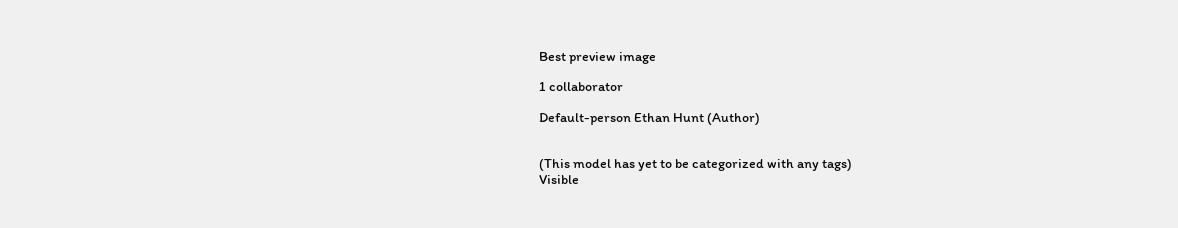Best preview image

1 collaborator

Default-person Ethan Hunt (Author)


(This model has yet to be categorized with any tags)
Visible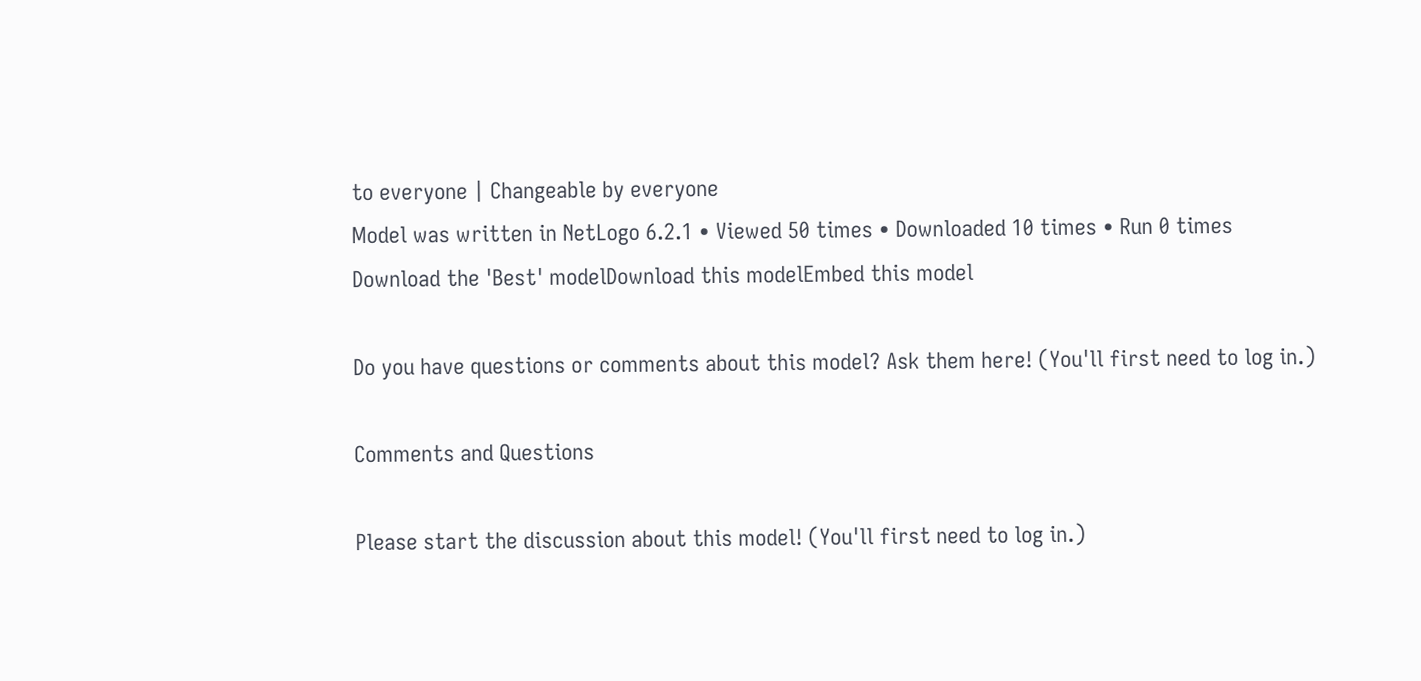to everyone | Changeable by everyone
Model was written in NetLogo 6.2.1 • Viewed 50 times • Downloaded 10 times • Run 0 times
Download the 'Best' modelDownload this modelEmbed this model

Do you have questions or comments about this model? Ask them here! (You'll first need to log in.)

Comments and Questions

Please start the discussion about this model! (You'll first need to log in.)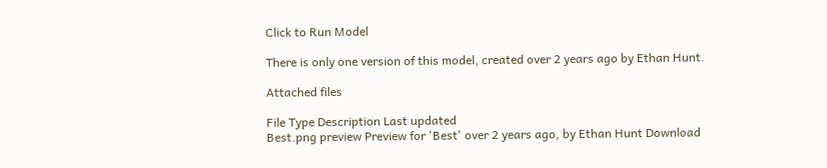Click to Run Model

There is only one version of this model, created over 2 years ago by Ethan Hunt.

Attached files

File Type Description Last updated
Best.png preview Preview for 'Best' over 2 years ago, by Ethan Hunt Download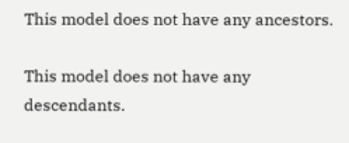This model does not have any ancestors.

This model does not have any descendants.